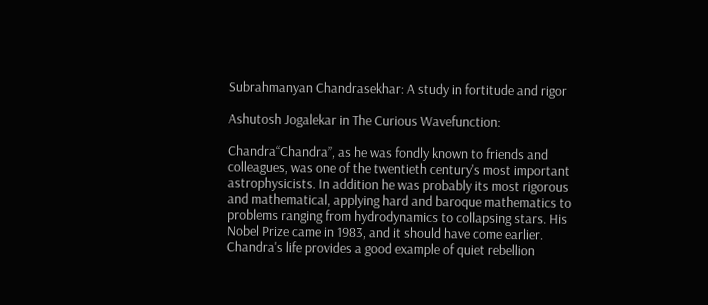Subrahmanyan Chandrasekhar: A study in fortitude and rigor

Ashutosh Jogalekar in The Curious Wavefunction:

Chandra“Chandra”, as he was fondly known to friends and colleagues, was one of the twentieth century's most important astrophysicists. In addition he was probably its most rigorous and mathematical, applying hard and baroque mathematics to problems ranging from hydrodynamics to collapsing stars. His Nobel Prize came in 1983, and it should have come earlier. Chandra's life provides a good example of quiet rebellion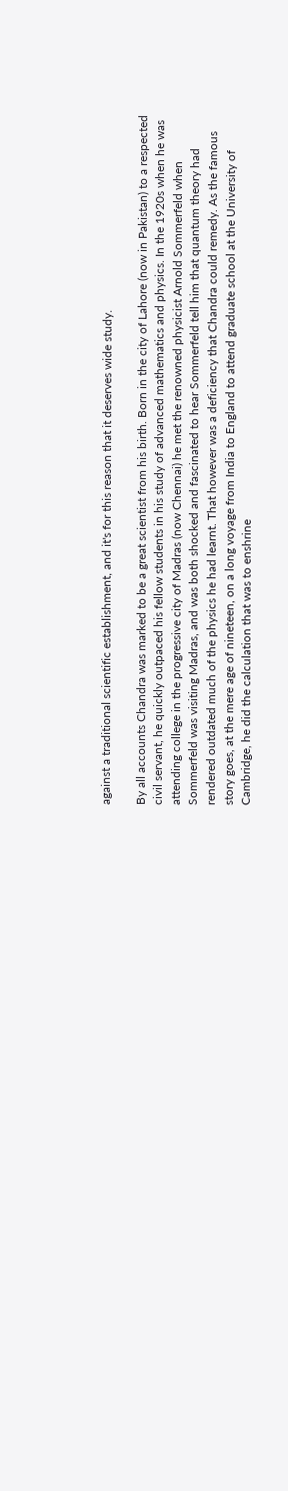against a traditional scientific establishment, and it's for this reason that it deserves wide study.

By all accounts Chandra was marked to be a great scientist from his birth. Born in the city of Lahore (now in Pakistan) to a respected civil servant, he quickly outpaced his fellow students in his study of advanced mathematics and physics. In the 1920s when he was attending college in the progressive city of Madras (now Chennai) he met the renowned physicist Arnold Sommerfeld when Sommerfeld was visiting Madras, and was both shocked and fascinated to hear Sommerfeld tell him that quantum theory had rendered outdated much of the physics he had learnt. That however was a deficiency that Chandra could remedy. As the famous story goes, at the mere age of nineteen, on a long voyage from India to England to attend graduate school at the University of Cambridge, he did the calculation that was to enshrine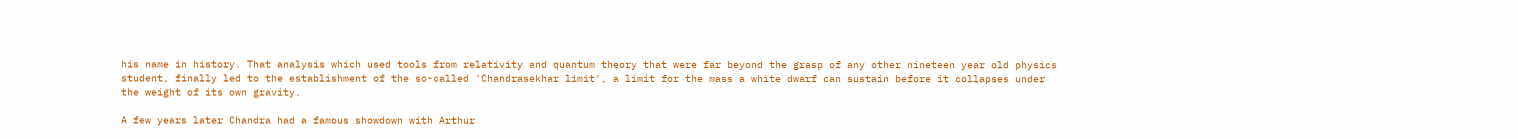his name in history. That analysis which used tools from relativity and quantum theory that were far beyond the grasp of any other nineteen year old physics student, finally led to the establishment of the so-called 'Chandrasekhar limit', a limit for the mass a white dwarf can sustain before it collapses under the weight of its own gravity.

A few years later Chandra had a famous showdown with Arthur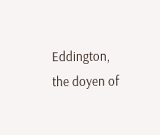Eddington, the doyen of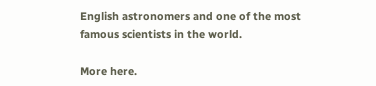English astronomers and one of the most famous scientists in the world.

More here.